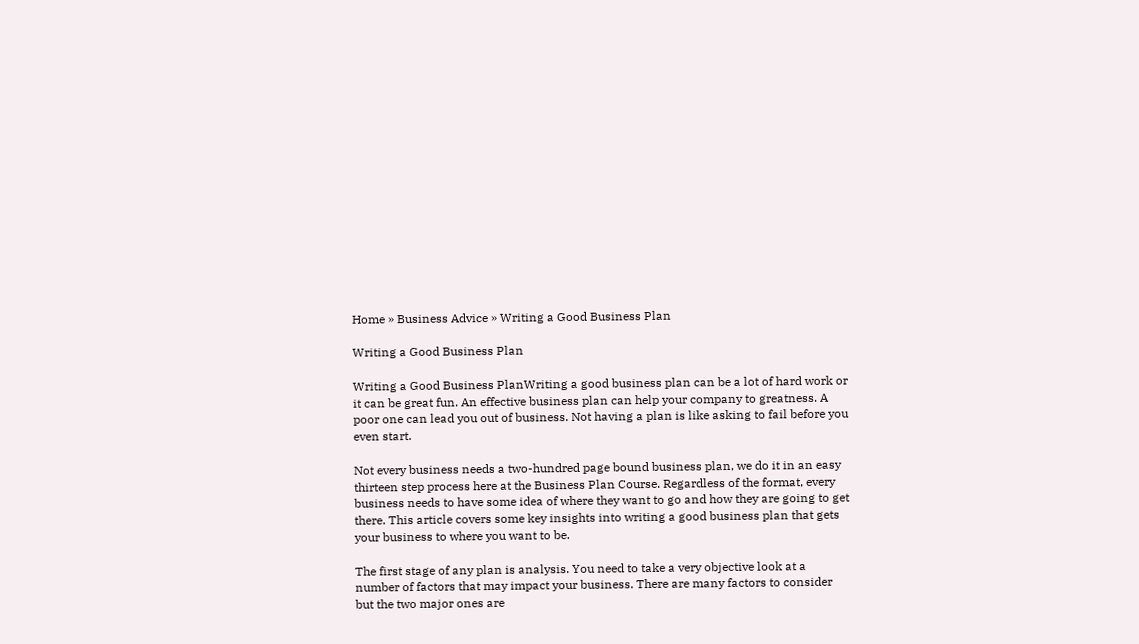Home » Business Advice » Writing a Good Business Plan

Writing a Good Business Plan

Writing a Good Business PlanWriting a good business plan can be a lot of hard work or it can be great fun. An effective business plan can help your company to greatness. A poor one can lead you out of business. Not having a plan is like asking to fail before you even start.

Not every business needs a two-hundred page bound business plan, we do it in an easy thirteen step process here at the Business Plan Course. Regardless of the format, every business needs to have some idea of where they want to go and how they are going to get there. This article covers some key insights into writing a good business plan that gets your business to where you want to be.

The first stage of any plan is analysis. You need to take a very objective look at a number of factors that may impact your business. There are many factors to consider but the two major ones are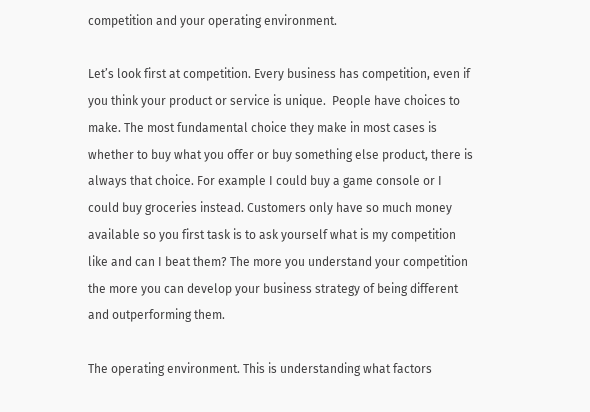competition and your operating environment.

Let’s look first at competition. Every business has competition, even if you think your product or service is unique.  People have choices to make. The most fundamental choice they make in most cases is whether to buy what you offer or buy something else product, there is always that choice. For example I could buy a game console or I could buy groceries instead. Customers only have so much money available so you first task is to ask yourself what is my competition like and can I beat them? The more you understand your competition the more you can develop your business strategy of being different and outperforming them.

The operating environment. This is understanding what factors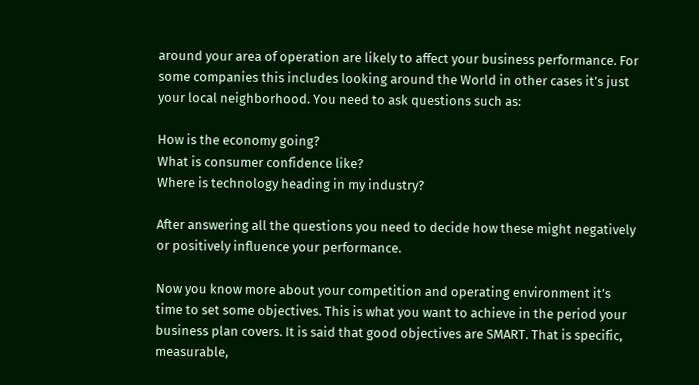around your area of operation are likely to affect your business performance. For some companies this includes looking around the World in other cases it’s just your local neighborhood. You need to ask questions such as:

How is the economy going?
What is consumer confidence like?
Where is technology heading in my industry?

After answering all the questions you need to decide how these might negatively or positively influence your performance.

Now you know more about your competition and operating environment it’s time to set some objectives. This is what you want to achieve in the period your business plan covers. It is said that good objectives are SMART. That is specific, measurable,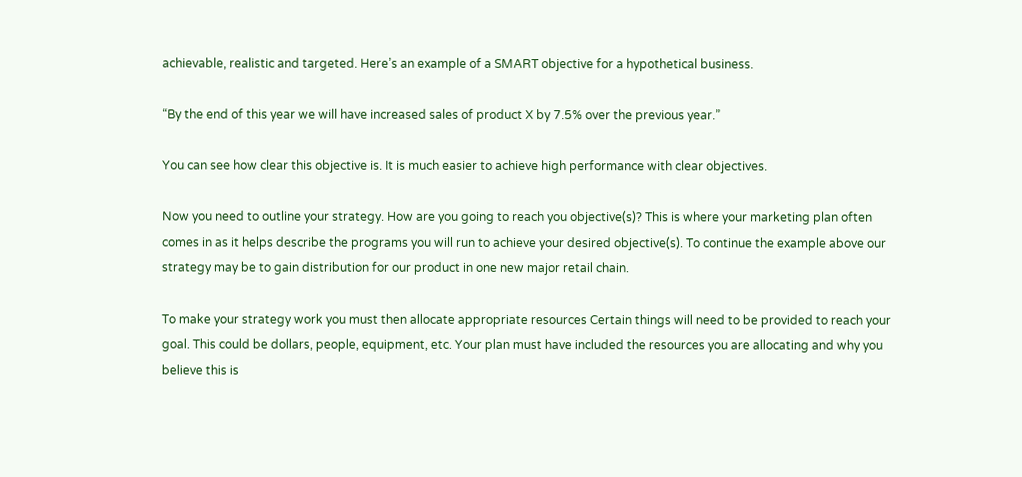achievable, realistic and targeted. Here’s an example of a SMART objective for a hypothetical business.

“By the end of this year we will have increased sales of product X by 7.5% over the previous year.”

You can see how clear this objective is. It is much easier to achieve high performance with clear objectives.

Now you need to outline your strategy. How are you going to reach you objective(s)? This is where your marketing plan often comes in as it helps describe the programs you will run to achieve your desired objective(s). To continue the example above our strategy may be to gain distribution for our product in one new major retail chain.

To make your strategy work you must then allocate appropriate resources Certain things will need to be provided to reach your goal. This could be dollars, people, equipment, etc. Your plan must have included the resources you are allocating and why you believe this is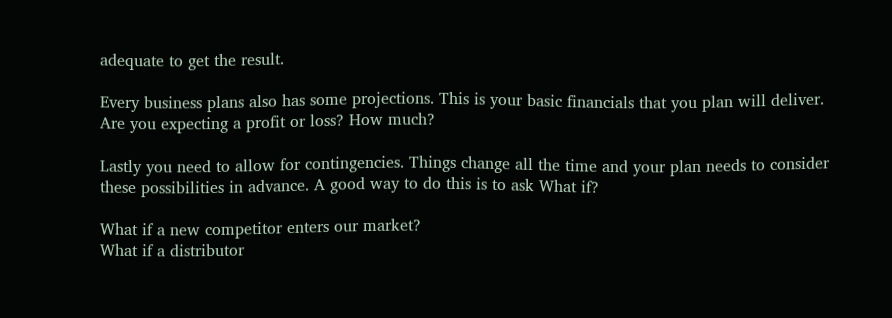adequate to get the result.

Every business plans also has some projections. This is your basic financials that you plan will deliver. Are you expecting a profit or loss? How much?

Lastly you need to allow for contingencies. Things change all the time and your plan needs to consider these possibilities in advance. A good way to do this is to ask What if?

What if a new competitor enters our market?
What if a distributor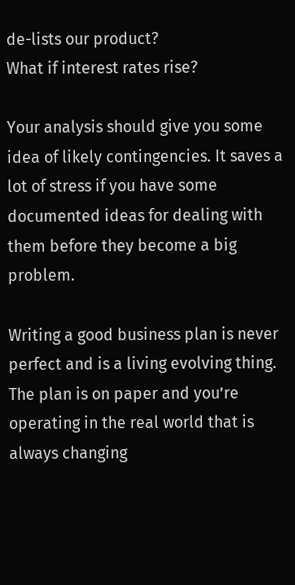de-lists our product?
What if interest rates rise?

Your analysis should give you some idea of likely contingencies. It saves a lot of stress if you have some documented ideas for dealing with them before they become a big problem.

Writing a good business plan is never perfect and is a living evolving thing. The plan is on paper and you’re operating in the real world that is always changing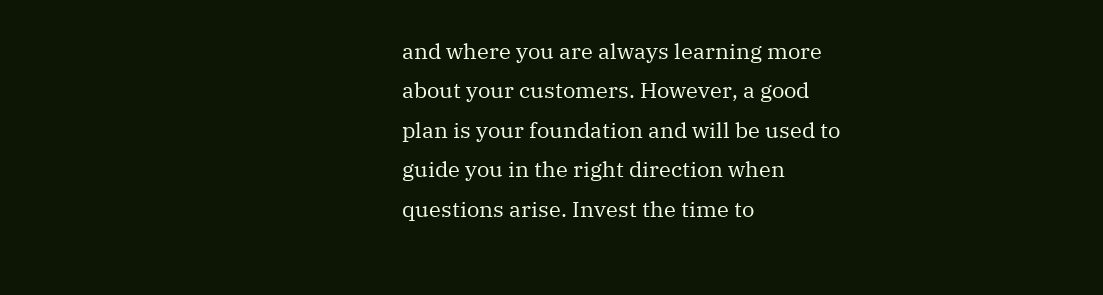and where you are always learning more about your customers. However, a good plan is your foundation and will be used to guide you in the right direction when questions arise. Invest the time to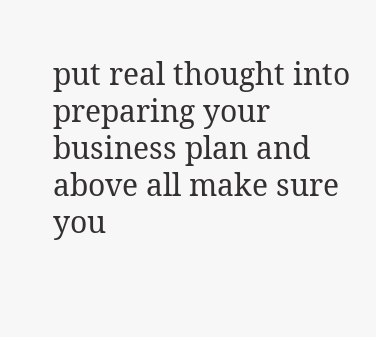put real thought into preparing your business plan and above all make sure you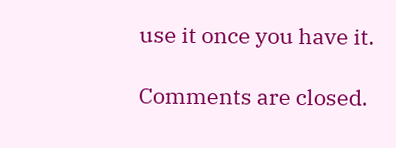use it once you have it.

Comments are closed.